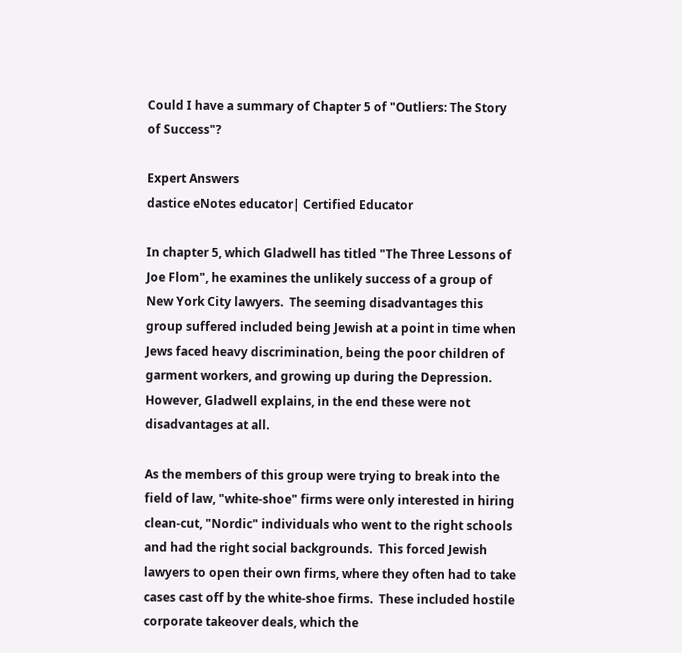Could I have a summary of Chapter 5 of "Outliers: The Story of Success"?

Expert Answers
dastice eNotes educator| Certified Educator

In chapter 5, which Gladwell has titled "The Three Lessons of Joe Flom", he examines the unlikely success of a group of New York City lawyers.  The seeming disadvantages this group suffered included being Jewish at a point in time when Jews faced heavy discrimination, being the poor children of garment workers, and growing up during the Depression.  However, Gladwell explains, in the end these were not disadvantages at all.

As the members of this group were trying to break into the field of law, "white-shoe" firms were only interested in hiring clean-cut, "Nordic" individuals who went to the right schools and had the right social backgrounds.  This forced Jewish lawyers to open their own firms, where they often had to take cases cast off by the white-shoe firms.  These included hostile corporate takeover deals, which the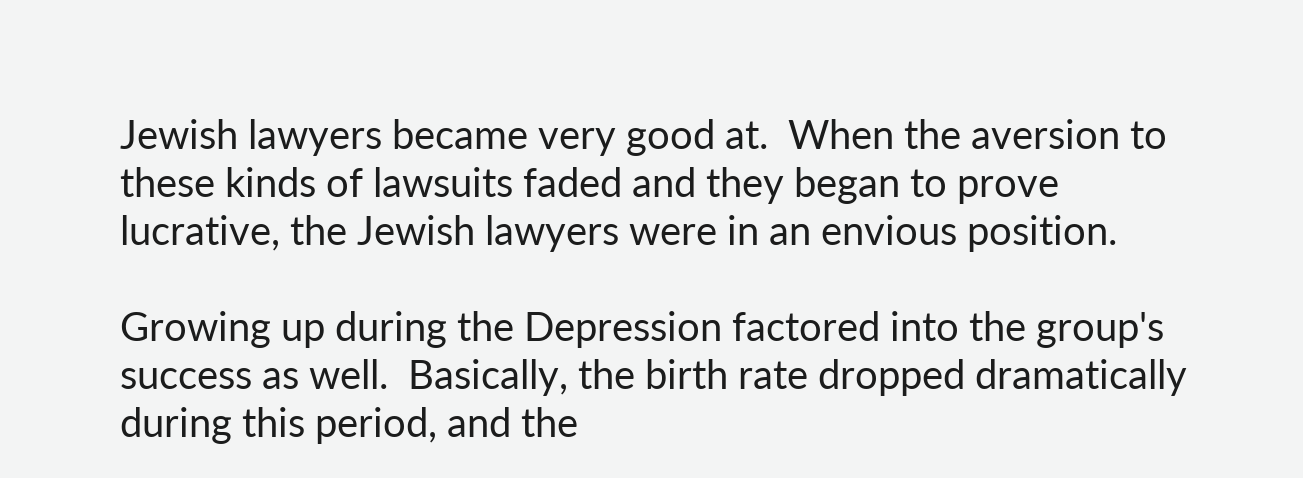Jewish lawyers became very good at.  When the aversion to these kinds of lawsuits faded and they began to prove lucrative, the Jewish lawyers were in an envious position.

Growing up during the Depression factored into the group's success as well.  Basically, the birth rate dropped dramatically during this period, and the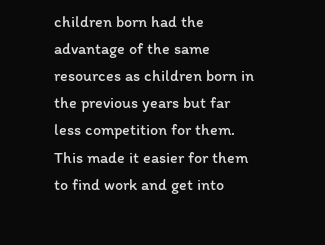children born had the advantage of the same resources as children born in the previous years but far less competition for them.  This made it easier for them to find work and get into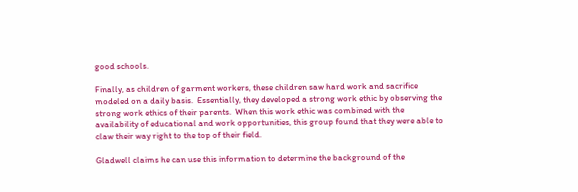good schools.

Finally, as children of garment workers, these children saw hard work and sacrifice modeled on a daily basis.  Essentially, they developed a strong work ethic by observing the strong work ethics of their parents.  When this work ethic was combined with the availability of educational and work opportunities, this group found that they were able to claw their way right to the top of their field.

Gladwell claims he can use this information to determine the background of the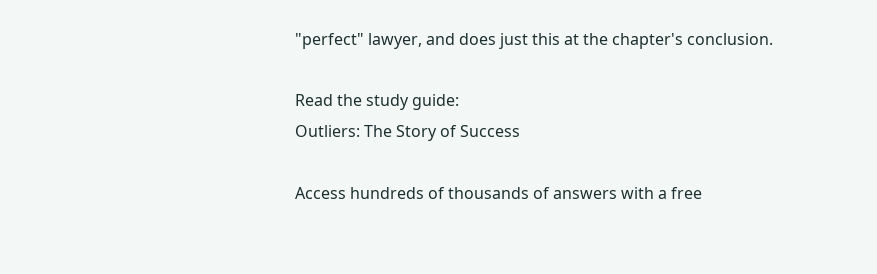"perfect" lawyer, and does just this at the chapter's conclusion.

Read the study guide:
Outliers: The Story of Success

Access hundreds of thousands of answers with a free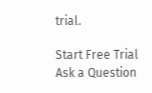trial.

Start Free Trial
Ask a Question